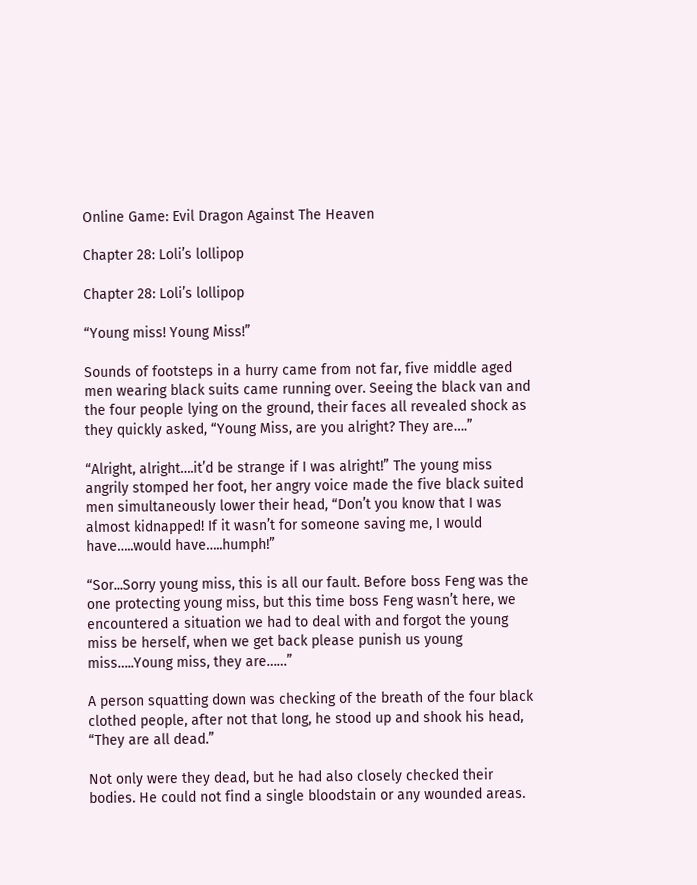Online Game: Evil Dragon Against The Heaven

Chapter 28: Loli’s lollipop

Chapter 28: Loli’s lollipop

“Young miss! Young Miss!”

Sounds of footsteps in a hurry came from not far, five middle aged men wearing black suits came running over. Seeing the black van and the four people lying on the ground, their faces all revealed shock as they quickly asked, “Young Miss, are you alright? They are….”

“Alright, alright….it’d be strange if I was alright!” The young miss angrily stomped her foot, her angry voice made the five black suited men simultaneously lower their head, “Don’t you know that I was almost kidnapped! If it wasn’t for someone saving me, I would have…..would have…..humph!”

“Sor...Sorry young miss, this is all our fault. Before boss Feng was the one protecting young miss, but this time boss Feng wasn’t here, we encountered a situation we had to deal with and forgot the young miss be herself, when we get back please punish us young miss…..Young miss, they are……”

A person squatting down was checking of the breath of the four black clothed people, after not that long, he stood up and shook his head, “They are all dead.”

Not only were they dead, but he had also closely checked their bodies. He could not find a single bloodstain or any wounded areas.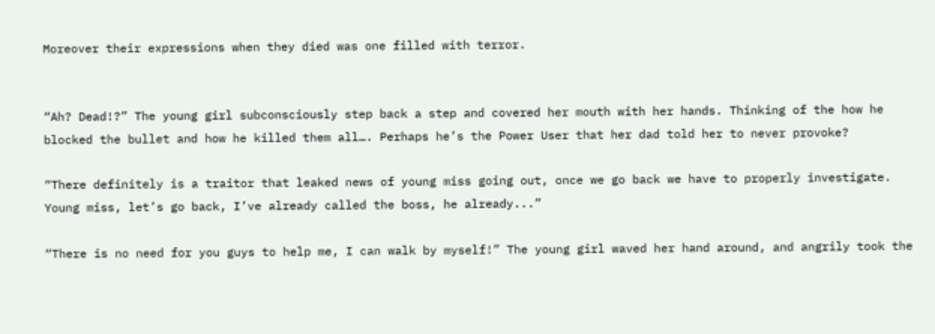Moreover their expressions when they died was one filled with terror.


“Ah? Dead!?” The young girl subconsciously step back a step and covered her mouth with her hands. Thinking of the how he blocked the bullet and how he killed them all…. Perhaps he’s the Power User that her dad told her to never provoke?

“There definitely is a traitor that leaked news of young miss going out, once we go back we have to properly investigate. Young miss, let’s go back, I’ve already called the boss, he already...”

“There is no need for you guys to help me, I can walk by myself!” The young girl waved her hand around, and angrily took the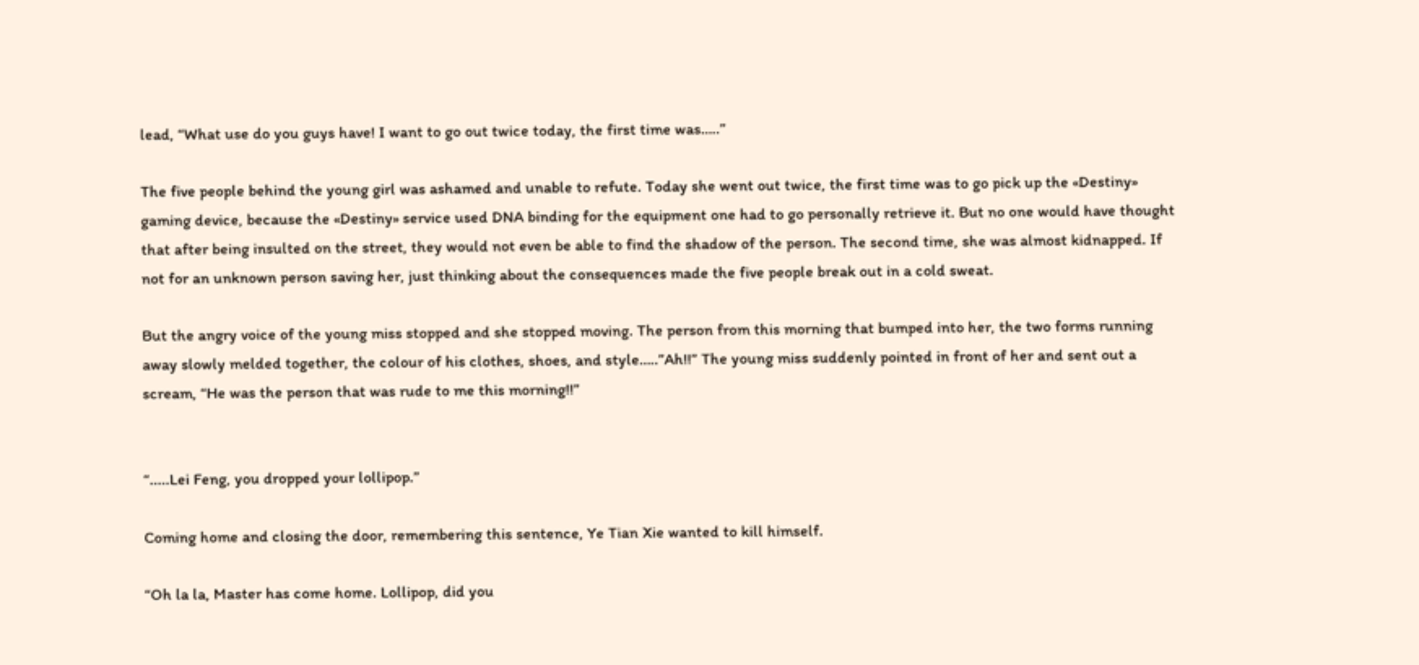lead, “What use do you guys have! I want to go out twice today, the first time was…..”

The five people behind the young girl was ashamed and unable to refute. Today she went out twice, the first time was to go pick up the «Destiny» gaming device, because the «Destiny» service used DNA binding for the equipment one had to go personally retrieve it. But no one would have thought that after being insulted on the street, they would not even be able to find the shadow of the person. The second time, she was almost kidnapped. If not for an unknown person saving her, just thinking about the consequences made the five people break out in a cold sweat.

But the angry voice of the young miss stopped and she stopped moving. The person from this morning that bumped into her, the two forms running away slowly melded together, the colour of his clothes, shoes, and style…..”Ah!!” The young miss suddenly pointed in front of her and sent out a scream, “He was the person that was rude to me this morning!!”


“.....Lei Feng, you dropped your lollipop.”

Coming home and closing the door, remembering this sentence, Ye Tian Xie wanted to kill himself.

“Oh la la, Master has come home. Lollipop, did you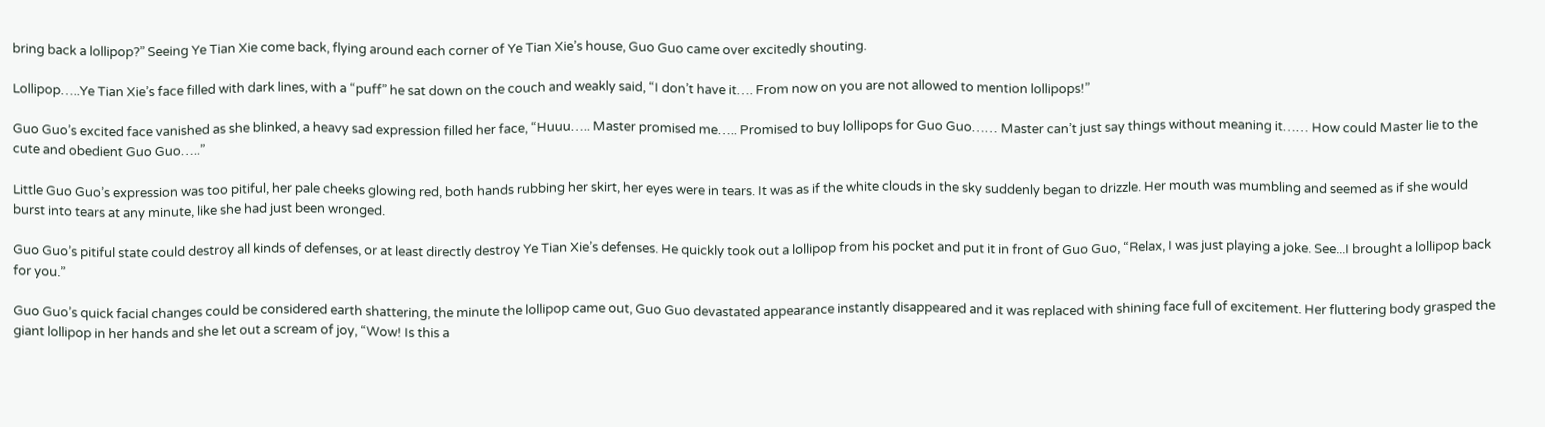bring back a lollipop?” Seeing Ye Tian Xie come back, flying around each corner of Ye Tian Xie’s house, Guo Guo came over excitedly shouting.

Lollipop…..Ye Tian Xie’s face filled with dark lines, with a “puff” he sat down on the couch and weakly said, “I don’t have it…. From now on you are not allowed to mention lollipops!”

Guo Guo’s excited face vanished as she blinked, a heavy sad expression filled her face, “Huuu….. Master promised me….. Promised to buy lollipops for Guo Guo…… Master can’t just say things without meaning it…… How could Master lie to the cute and obedient Guo Guo…..”

Little Guo Guo’s expression was too pitiful, her pale cheeks glowing red, both hands rubbing her skirt, her eyes were in tears. It was as if the white clouds in the sky suddenly began to drizzle. Her mouth was mumbling and seemed as if she would burst into tears at any minute, like she had just been wronged.

Guo Guo’s pitiful state could destroy all kinds of defenses, or at least directly destroy Ye Tian Xie’s defenses. He quickly took out a lollipop from his pocket and put it in front of Guo Guo, “Relax, I was just playing a joke. See...I brought a lollipop back for you.”

Guo Guo’s quick facial changes could be considered earth shattering, the minute the lollipop came out, Guo Guo devastated appearance instantly disappeared and it was replaced with shining face full of excitement. Her fluttering body grasped the giant lollipop in her hands and she let out a scream of joy, “Wow! Is this a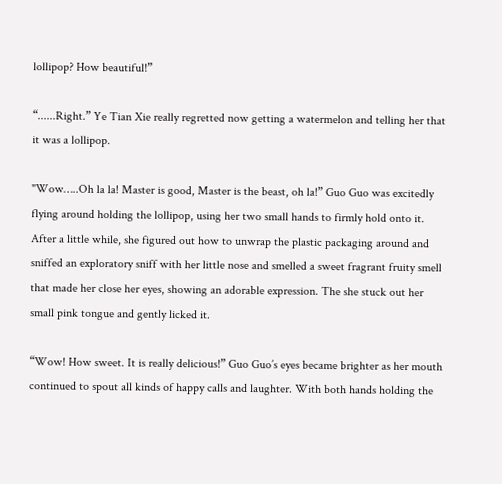lollipop? How beautiful!”

“......Right.” Ye Tian Xie really regretted now getting a watermelon and telling her that it was a lollipop.

"Wow…..Oh la la! Master is good, Master is the beast, oh la!” Guo Guo was excitedly flying around holding the lollipop, using her two small hands to firmly hold onto it. After a little while, she figured out how to unwrap the plastic packaging around and sniffed an exploratory sniff with her little nose and smelled a sweet fragrant fruity smell that made her close her eyes, showing an adorable expression. The she stuck out her small pink tongue and gently licked it.

“Wow! How sweet. It is really delicious!” Guo Guo’s eyes became brighter as her mouth continued to spout all kinds of happy calls and laughter. With both hands holding the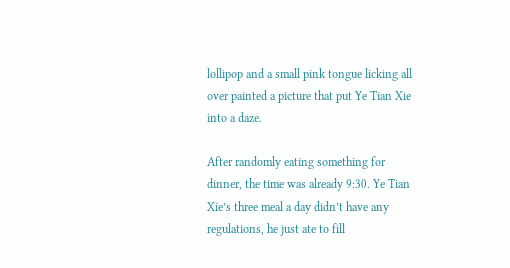lollipop and a small pink tongue licking all over painted a picture that put Ye Tian Xie into a daze.

After randomly eating something for dinner, the time was already 9:30. Ye Tian Xie’s three meal a day didn’t have any regulations, he just ate to fill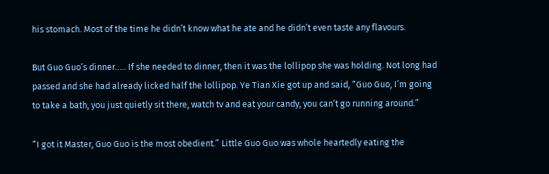his stomach. Most of the time he didn’t know what he ate and he didn’t even taste any flavours.

But Guo Guo’s dinner….. If she needed to dinner, then it was the lollipop she was holding. Not long had passed and she had already licked half the lollipop. Ye Tian Xie got up and said, “Guo Guo, I’m going to take a bath, you just quietly sit there, watch tv and eat your candy, you can’t go running around.”

“I got it Master, Guo Guo is the most obedient.” Little Guo Guo was whole heartedly eating the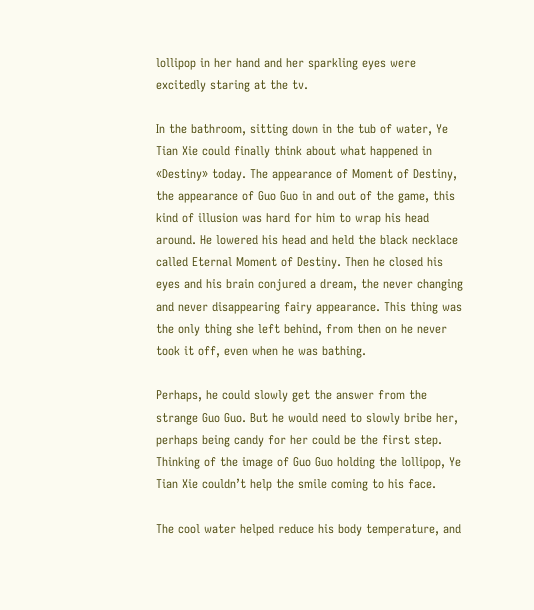lollipop in her hand and her sparkling eyes were excitedly staring at the tv.

In the bathroom, sitting down in the tub of water, Ye Tian Xie could finally think about what happened in «Destiny» today. The appearance of Moment of Destiny, the appearance of Guo Guo in and out of the game, this kind of illusion was hard for him to wrap his head around. He lowered his head and held the black necklace called Eternal Moment of Destiny. Then he closed his eyes and his brain conjured a dream, the never changing and never disappearing fairy appearance. This thing was the only thing she left behind, from then on he never took it off, even when he was bathing.

Perhaps, he could slowly get the answer from the strange Guo Guo. But he would need to slowly bribe her, perhaps being candy for her could be the first step. Thinking of the image of Guo Guo holding the lollipop, Ye Tian Xie couldn’t help the smile coming to his face.

The cool water helped reduce his body temperature, and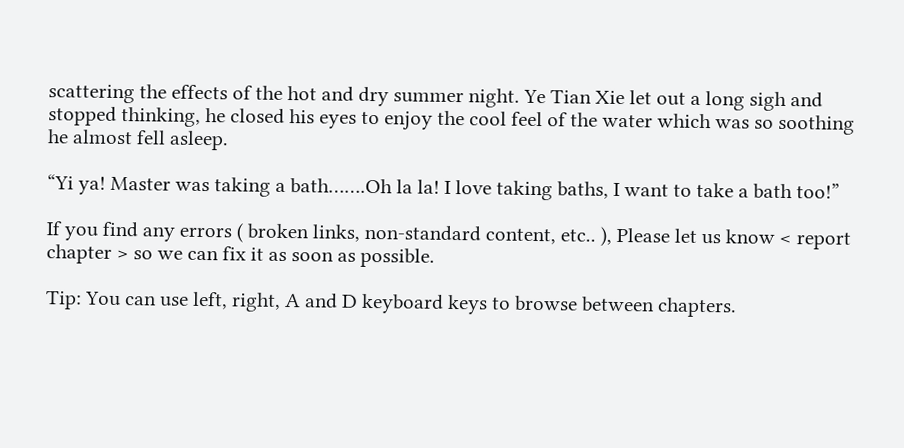scattering the effects of the hot and dry summer night. Ye Tian Xie let out a long sigh and stopped thinking, he closed his eyes to enjoy the cool feel of the water which was so soothing he almost fell asleep.

“Yi ya! Master was taking a bath…….Oh la la! I love taking baths, I want to take a bath too!”

If you find any errors ( broken links, non-standard content, etc.. ), Please let us know < report chapter > so we can fix it as soon as possible.

Tip: You can use left, right, A and D keyboard keys to browse between chapters.